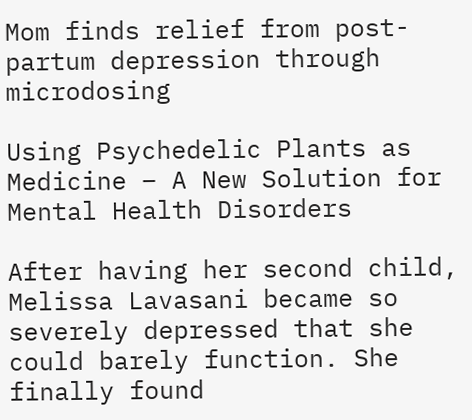Mom finds relief from post-partum depression through microdosing

Using Psychedelic Plants as Medicine – A New Solution for Mental Health Disorders

After having her second child, Melissa Lavasani became so severely depressed that she could barely function. She finally found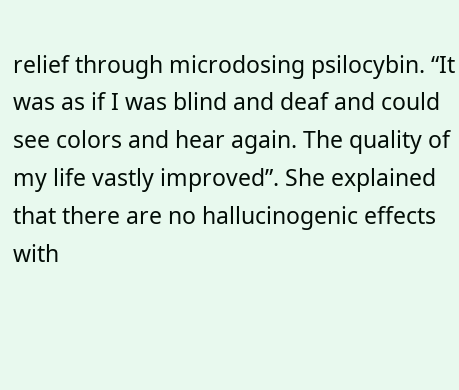relief through microdosing psilocybin. “It was as if I was blind and deaf and could see colors and hear again. The quality of my life vastly improved”. She explained that there are no hallucinogenic effects with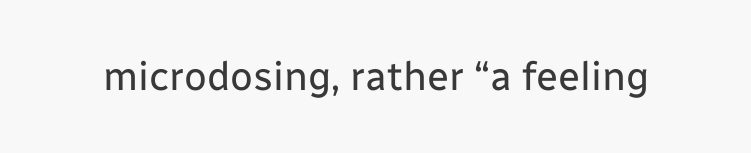microdosing, rather “a feeling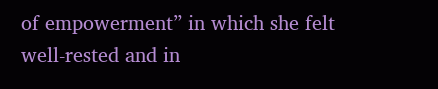of empowerment” in which she felt well-rested and in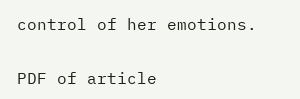control of her emotions.

PDF of article